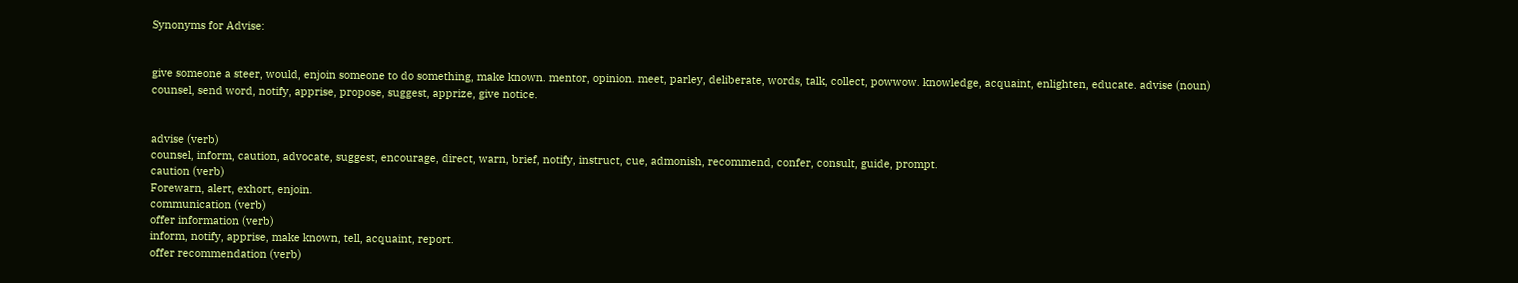Synonyms for Advise:


give someone a steer, would, enjoin someone to do something, make known. mentor, opinion. meet, parley, deliberate, words, talk, collect, powwow. knowledge, acquaint, enlighten, educate. advise (noun)
counsel, send word, notify, apprise, propose, suggest, apprize, give notice.


advise (verb)
counsel, inform, caution, advocate, suggest, encourage, direct, warn, brief, notify, instruct, cue, admonish, recommend, confer, consult, guide, prompt.
caution (verb)
Forewarn, alert, exhort, enjoin.
communication (verb)
offer information (verb)
inform, notify, apprise, make known, tell, acquaint, report.
offer recommendation (verb)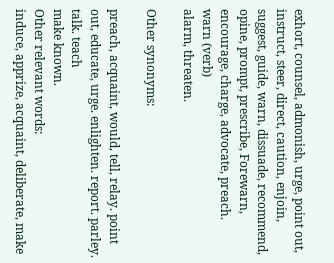exhort, counsel, admonish, urge, point out, instruct, steer, direct, caution, enjoin, suggest, guide, warn, dissuade, recommend, opine, prompt, prescribe, Forewarn, encourage, charge, advocate, preach.
warn (verb)
alarm, threaten.

Other synonyms:

preach, acquaint, would, tell, relay. point out, educate, urge. enlighten. report. parley. talk. teach
make known.
Other relevant words:
induce, apprize, acquaint, deliberate, make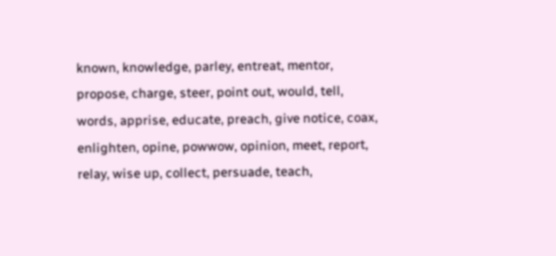known, knowledge, parley, entreat, mentor, propose, charge, steer, point out, would, tell, words, apprise, educate, preach, give notice, coax, enlighten, opine, powwow, opinion, meet, report, relay, wise up, collect, persuade, teach,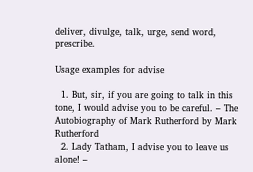deliver, divulge, talk, urge, send word, prescribe.

Usage examples for advise

  1. But, sir, if you are going to talk in this tone, I would advise you to be careful. – The Autobiography of Mark Rutherford by Mark Rutherford
  2. Lady Tatham, I advise you to leave us alone! –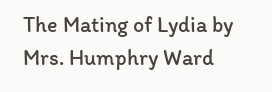The Mating of Lydia by Mrs. Humphry Ward